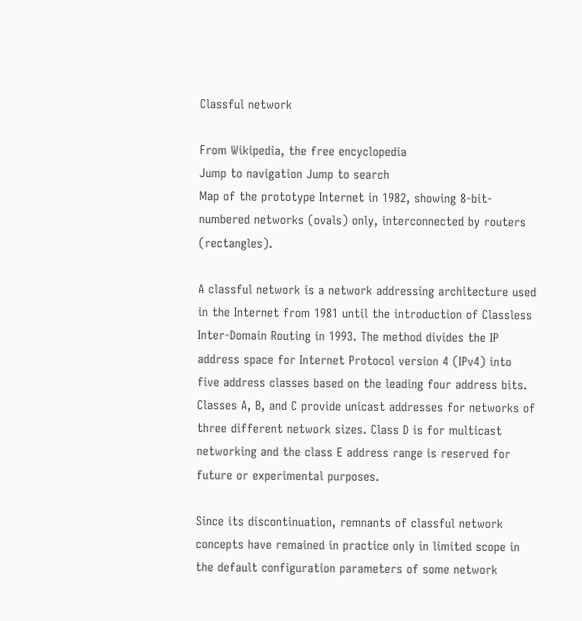Classful network

From Wikipedia, the free encyclopedia
Jump to navigation Jump to search
Map of the prototype Internet in 1982, showing 8-bit-numbered networks (ovals) only, interconnected by routers (rectangles).

A classful network is a network addressing architecture used in the Internet from 1981 until the introduction of Classless Inter-Domain Routing in 1993. The method divides the IP address space for Internet Protocol version 4 (IPv4) into five address classes based on the leading four address bits. Classes A, B, and C provide unicast addresses for networks of three different network sizes. Class D is for multicast networking and the class E address range is reserved for future or experimental purposes.

Since its discontinuation, remnants of classful network concepts have remained in practice only in limited scope in the default configuration parameters of some network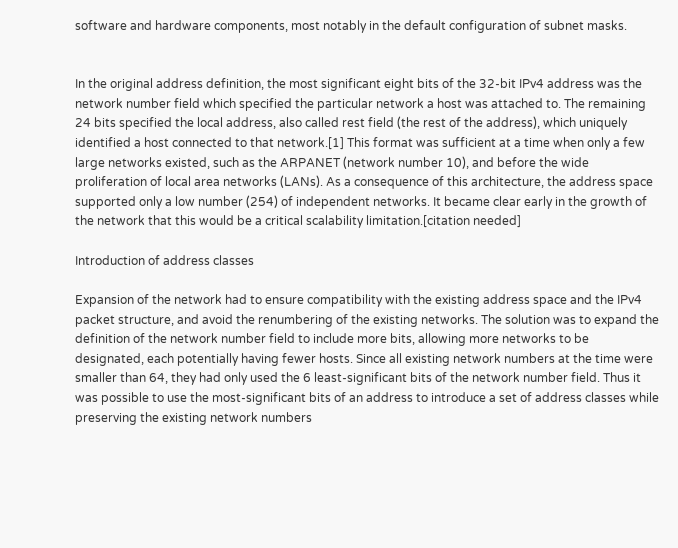software and hardware components, most notably in the default configuration of subnet masks.


In the original address definition, the most significant eight bits of the 32-bit IPv4 address was the network number field which specified the particular network a host was attached to. The remaining 24 bits specified the local address, also called rest field (the rest of the address), which uniquely identified a host connected to that network.[1] This format was sufficient at a time when only a few large networks existed, such as the ARPANET (network number 10), and before the wide proliferation of local area networks (LANs). As a consequence of this architecture, the address space supported only a low number (254) of independent networks. It became clear early in the growth of the network that this would be a critical scalability limitation.[citation needed]

Introduction of address classes

Expansion of the network had to ensure compatibility with the existing address space and the IPv4 packet structure, and avoid the renumbering of the existing networks. The solution was to expand the definition of the network number field to include more bits, allowing more networks to be designated, each potentially having fewer hosts. Since all existing network numbers at the time were smaller than 64, they had only used the 6 least-significant bits of the network number field. Thus it was possible to use the most-significant bits of an address to introduce a set of address classes while preserving the existing network numbers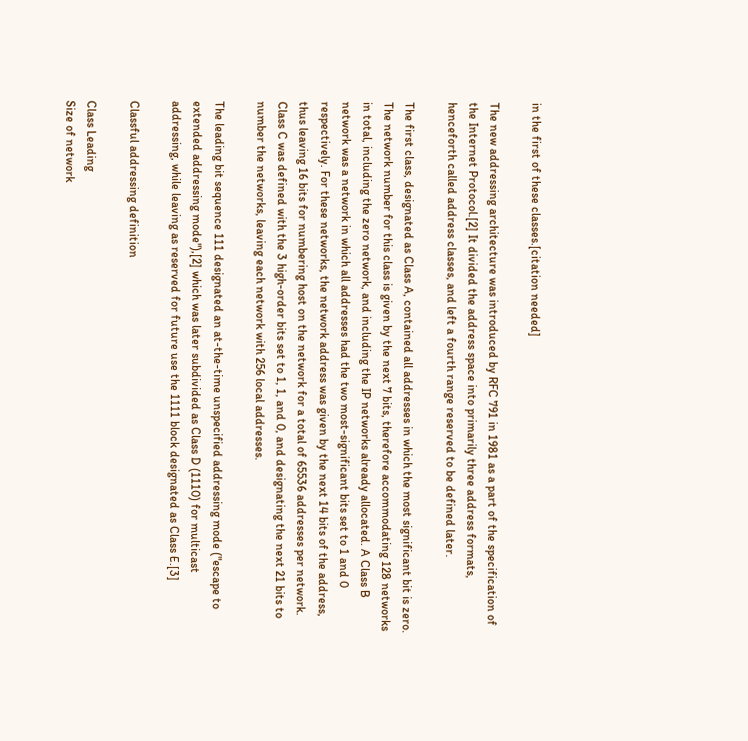in the first of these classes.[citation needed]

The new addressing architecture was introduced by RFC 791 in 1981 as a part of the specification of the Internet Protocol.[2] It divided the address space into primarily three address formats, henceforth called address classes, and left a fourth range reserved to be defined later.

The first class, designated as Class A, contained all addresses in which the most significant bit is zero. The network number for this class is given by the next 7 bits, therefore accommodating 128 networks in total, including the zero network, and including the IP networks already allocated. A Class B network was a network in which all addresses had the two most-significant bits set to 1 and 0 respectively. For these networks, the network address was given by the next 14 bits of the address, thus leaving 16 bits for numbering host on the network for a total of 65536 addresses per network. Class C was defined with the 3 high-order bits set to 1, 1, and 0, and designating the next 21 bits to number the networks, leaving each network with 256 local addresses.

The leading bit sequence 111 designated an at-the-time unspecified addressing mode ("escape to extended addressing mode"),[2] which was later subdivided as Class D (1110) for multicast addressing, while leaving as reserved for future use the 1111 block designated as Class E.[3]

Classful addressing definition

Class Leading
Size of network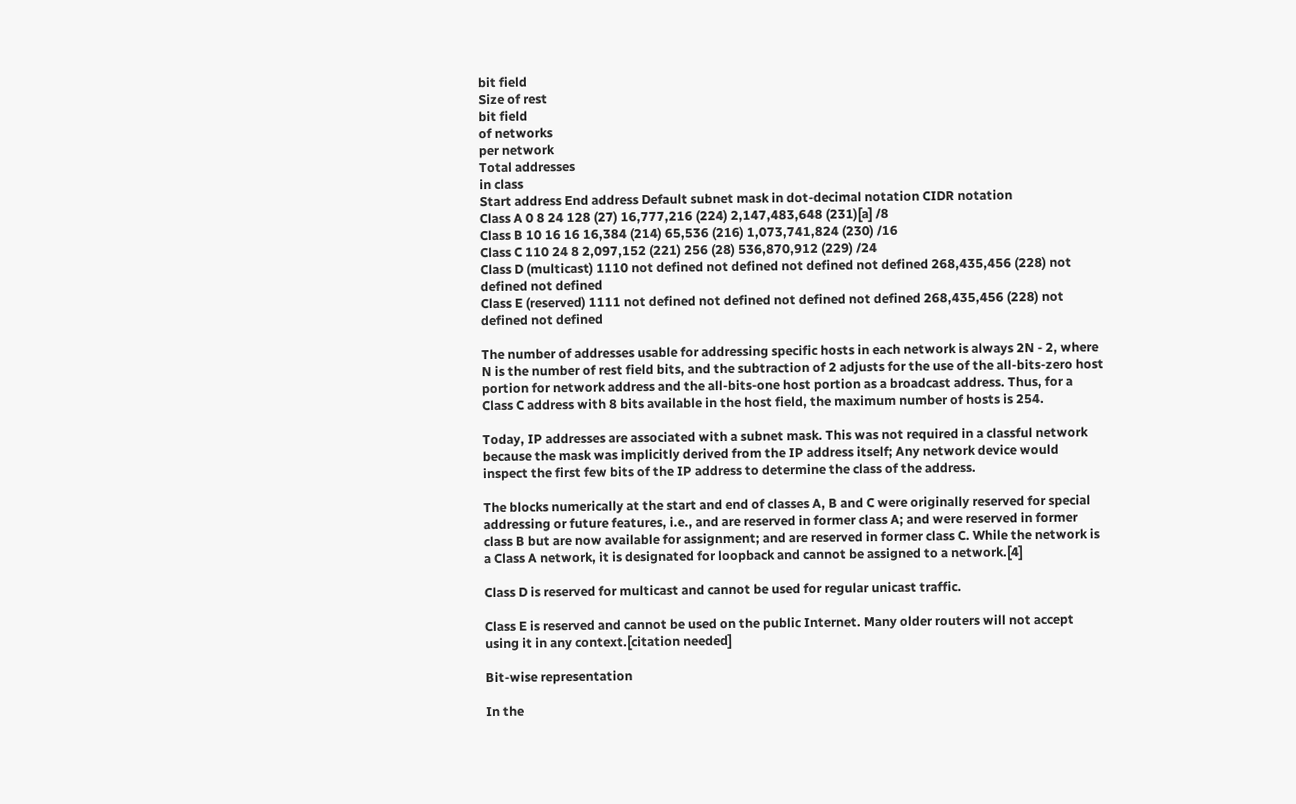bit field
Size of rest
bit field
of networks
per network
Total addresses
in class
Start address End address Default subnet mask in dot-decimal notation CIDR notation
Class A 0 8 24 128 (27) 16,777,216 (224) 2,147,483,648 (231)[a] /8
Class B 10 16 16 16,384 (214) 65,536 (216) 1,073,741,824 (230) /16
Class C 110 24 8 2,097,152 (221) 256 (28) 536,870,912 (229) /24
Class D (multicast) 1110 not defined not defined not defined not defined 268,435,456 (228) not defined not defined
Class E (reserved) 1111 not defined not defined not defined not defined 268,435,456 (228) not defined not defined

The number of addresses usable for addressing specific hosts in each network is always 2N - 2, where N is the number of rest field bits, and the subtraction of 2 adjusts for the use of the all-bits-zero host portion for network address and the all-bits-one host portion as a broadcast address. Thus, for a Class C address with 8 bits available in the host field, the maximum number of hosts is 254.

Today, IP addresses are associated with a subnet mask. This was not required in a classful network because the mask was implicitly derived from the IP address itself; Any network device would inspect the first few bits of the IP address to determine the class of the address.

The blocks numerically at the start and end of classes A, B and C were originally reserved for special addressing or future features, i.e., and are reserved in former class A; and were reserved in former class B but are now available for assignment; and are reserved in former class C. While the network is a Class A network, it is designated for loopback and cannot be assigned to a network.[4]

Class D is reserved for multicast and cannot be used for regular unicast traffic.

Class E is reserved and cannot be used on the public Internet. Many older routers will not accept using it in any context.[citation needed]

Bit-wise representation

In the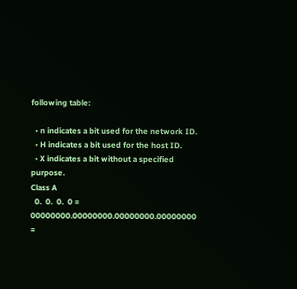following table:

  • n indicates a bit used for the network ID.
  • H indicates a bit used for the host ID.
  • X indicates a bit without a specified purpose.
Class A
  0.  0.  0.  0 = 00000000.00000000.00000000.00000000 =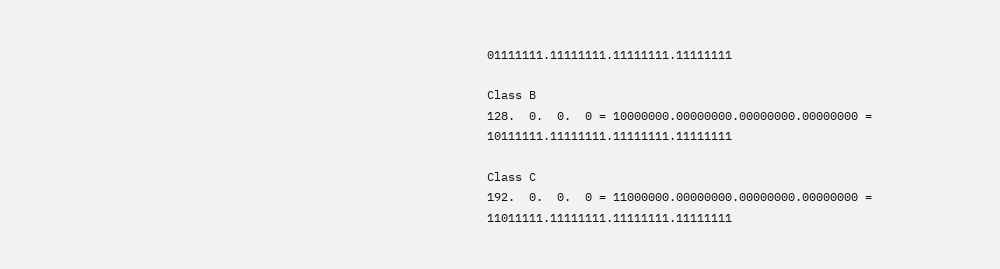01111111.11111111.11111111.11111111

Class B
128.  0.  0.  0 = 10000000.00000000.00000000.00000000 = 10111111.11111111.11111111.11111111

Class C
192.  0.  0.  0 = 11000000.00000000.00000000.00000000 = 11011111.11111111.11111111.11111111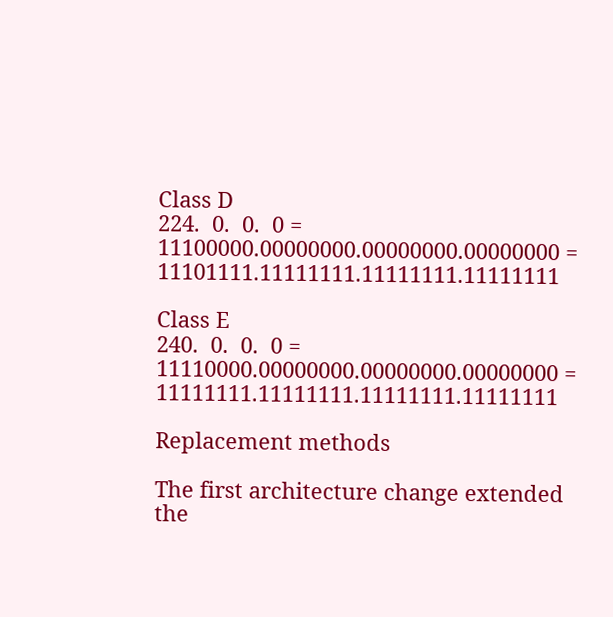Class D
224.  0.  0.  0 = 11100000.00000000.00000000.00000000 = 11101111.11111111.11111111.11111111

Class E
240.  0.  0.  0 = 11110000.00000000.00000000.00000000 = 11111111.11111111.11111111.11111111

Replacement methods

The first architecture change extended the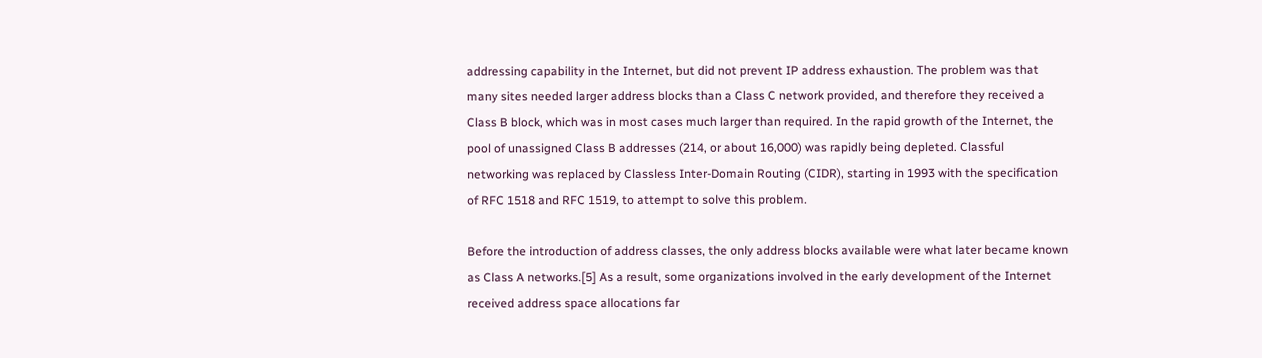addressing capability in the Internet, but did not prevent IP address exhaustion. The problem was that many sites needed larger address blocks than a Class C network provided, and therefore they received a Class B block, which was in most cases much larger than required. In the rapid growth of the Internet, the pool of unassigned Class B addresses (214, or about 16,000) was rapidly being depleted. Classful networking was replaced by Classless Inter-Domain Routing (CIDR), starting in 1993 with the specification of RFC 1518 and RFC 1519, to attempt to solve this problem.

Before the introduction of address classes, the only address blocks available were what later became known as Class A networks.[5] As a result, some organizations involved in the early development of the Internet received address space allocations far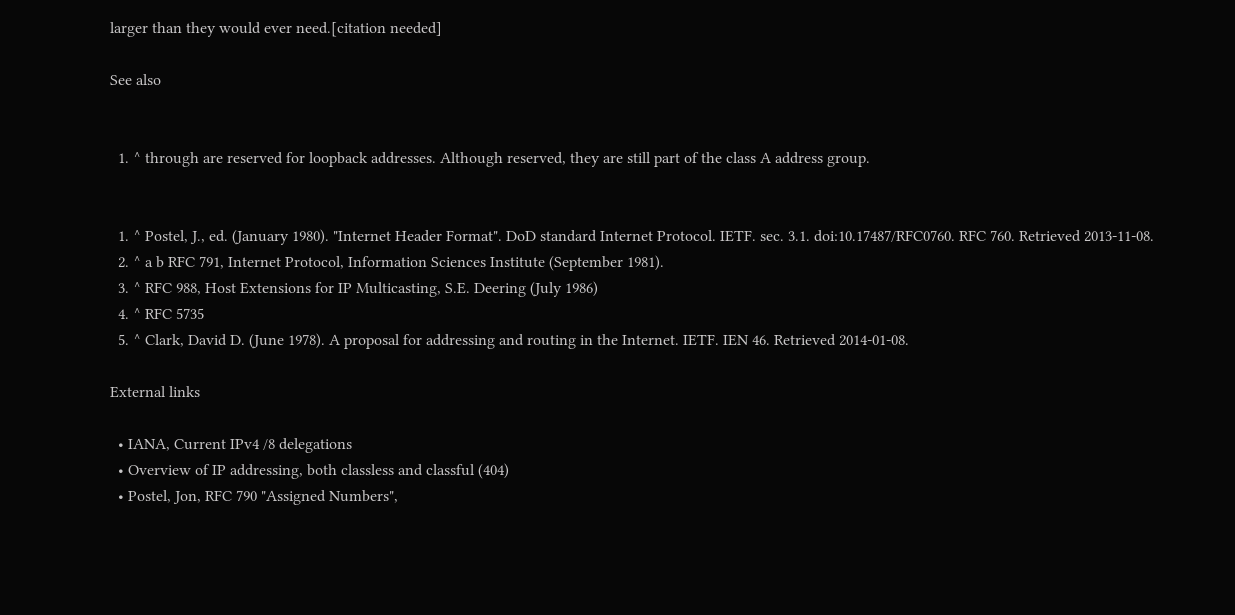larger than they would ever need.[citation needed]

See also


  1. ^ through are reserved for loopback addresses. Although reserved, they are still part of the class A address group.


  1. ^ Postel, J., ed. (January 1980). "Internet Header Format". DoD standard Internet Protocol. IETF. sec. 3.1. doi:10.17487/RFC0760. RFC 760. Retrieved 2013-11-08.
  2. ^ a b RFC 791, Internet Protocol, Information Sciences Institute (September 1981).
  3. ^ RFC 988, Host Extensions for IP Multicasting, S.E. Deering (July 1986)
  4. ^ RFC 5735
  5. ^ Clark, David D. (June 1978). A proposal for addressing and routing in the Internet. IETF. IEN 46. Retrieved 2014-01-08.

External links

  • IANA, Current IPv4 /8 delegations
  • Overview of IP addressing, both classless and classful (404)
  • Postel, Jon, RFC 790 "Assigned Numbers",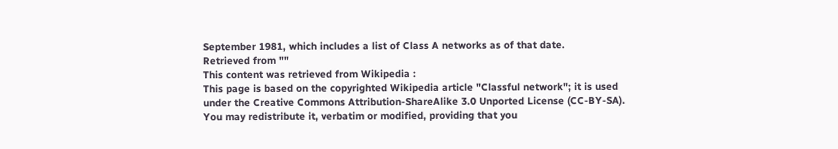September 1981, which includes a list of Class A networks as of that date.
Retrieved from ""
This content was retrieved from Wikipedia :
This page is based on the copyrighted Wikipedia article "Classful network"; it is used under the Creative Commons Attribution-ShareAlike 3.0 Unported License (CC-BY-SA). You may redistribute it, verbatim or modified, providing that you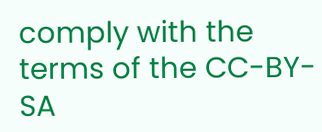comply with the terms of the CC-BY-SA